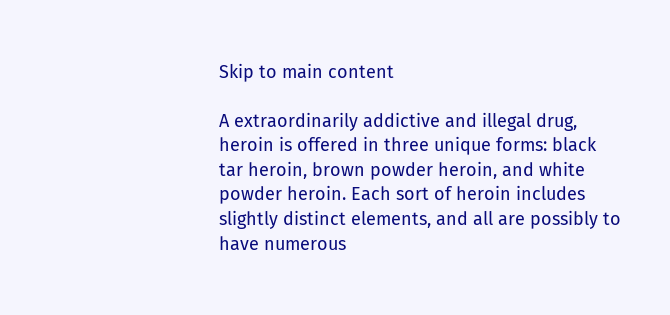Skip to main content

A extraordinarily addictive and illegal drug, heroin is offered in three unique forms: black tar heroin, brown powder heroin, and white powder heroin. Each sort of heroin includes slightly distinct elements, and all are possibly to have numerous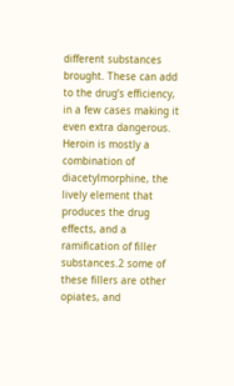different substances brought. These can add to the drug’s efficiency, in a few cases making it even extra dangerous. Heroin is mostly a combination of diacetylmorphine, the lively element that produces the drug effects, and a ramification of filler substances.2 some of these fillers are other opiates, and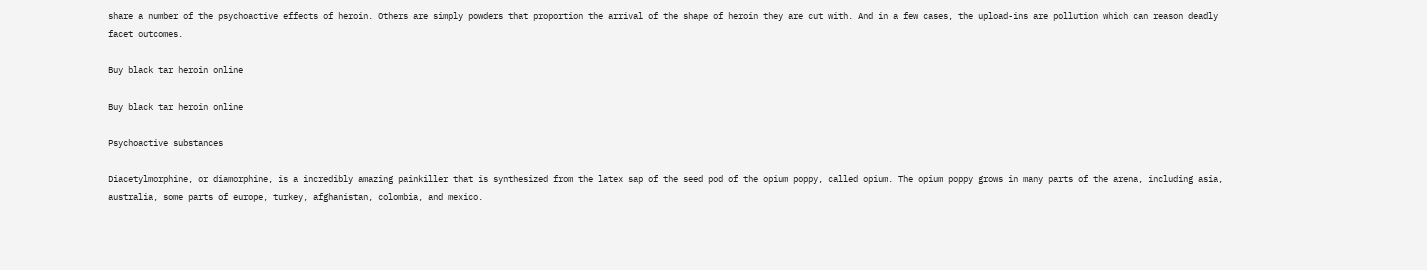share a number of the psychoactive effects of heroin. Others are simply powders that proportion the arrival of the shape of heroin they are cut with. And in a few cases, the upload-ins are pollution which can reason deadly facet outcomes.

Buy black tar heroin online

Buy black tar heroin online

Psychoactive substances

Diacetylmorphine, or diamorphine, is a incredibly amazing painkiller that is synthesized from the latex sap of the seed pod of the opium poppy, called opium. The opium poppy grows in many parts of the arena, including asia, australia, some parts of europe, turkey, afghanistan, colombia, and mexico.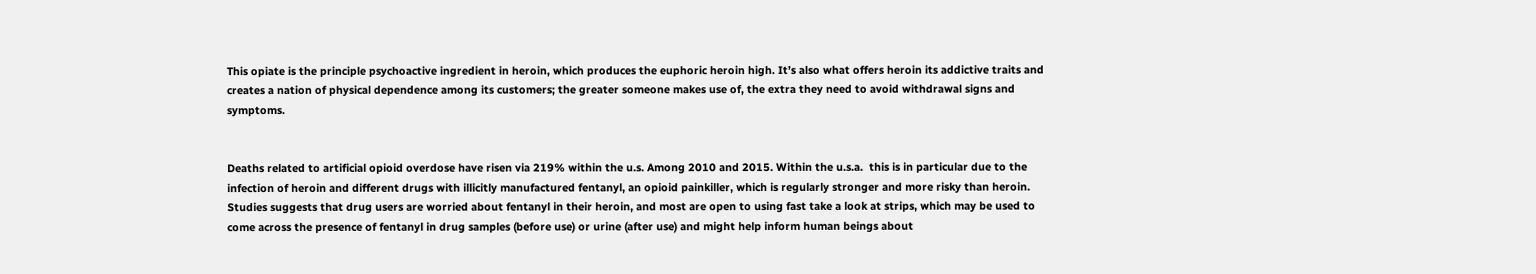This opiate is the principle psychoactive ingredient in heroin, which produces the euphoric heroin high. It’s also what offers heroin its addictive traits and creates a nation of physical dependence among its customers; the greater someone makes use of, the extra they need to avoid withdrawal signs and symptoms.


Deaths related to artificial opioid overdose have risen via 219% within the u.s. Among 2010 and 2015. Within the u.s.a.  this is in particular due to the infection of heroin and different drugs with illicitly manufactured fentanyl, an opioid painkiller, which is regularly stronger and more risky than heroin. Studies suggests that drug users are worried about fentanyl in their heroin, and most are open to using fast take a look at strips, which may be used to come across the presence of fentanyl in drug samples (before use) or urine (after use) and might help inform human beings about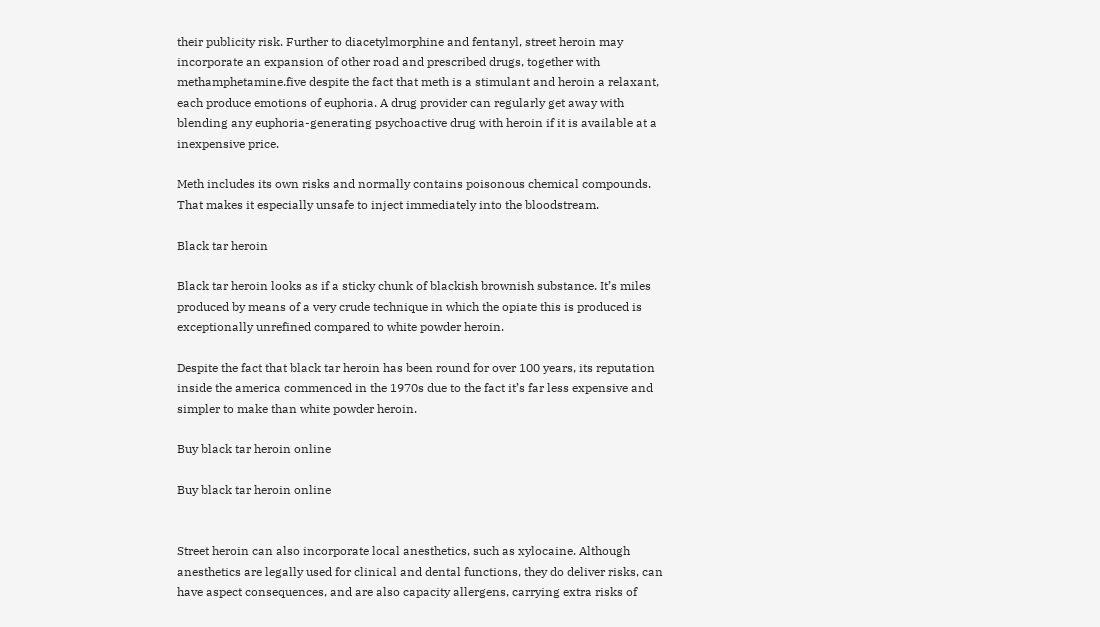their publicity risk. Further to diacetylmorphine and fentanyl, street heroin may incorporate an expansion of other road and prescribed drugs, together with methamphetamine.five despite the fact that meth is a stimulant and heroin a relaxant, each produce emotions of euphoria. A drug provider can regularly get away with blending any euphoria-generating psychoactive drug with heroin if it is available at a inexpensive price.

Meth includes its own risks and normally contains poisonous chemical compounds. That makes it especially unsafe to inject immediately into the bloodstream.

Black tar heroin

Black tar heroin looks as if a sticky chunk of blackish brownish substance. It’s miles produced by means of a very crude technique in which the opiate this is produced is exceptionally unrefined compared to white powder heroin.

Despite the fact that black tar heroin has been round for over 100 years, its reputation inside the america commenced in the 1970s due to the fact it’s far less expensive and simpler to make than white powder heroin.

Buy black tar heroin online

Buy black tar heroin online


Street heroin can also incorporate local anesthetics, such as xylocaine. Although anesthetics are legally used for clinical and dental functions, they do deliver risks, can have aspect consequences, and are also capacity allergens, carrying extra risks of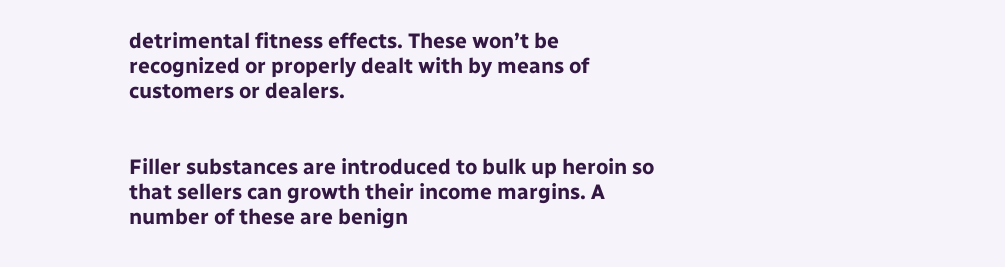detrimental fitness effects. These won’t be recognized or properly dealt with by means of customers or dealers.


Filler substances are introduced to bulk up heroin so that sellers can growth their income margins. A number of these are benign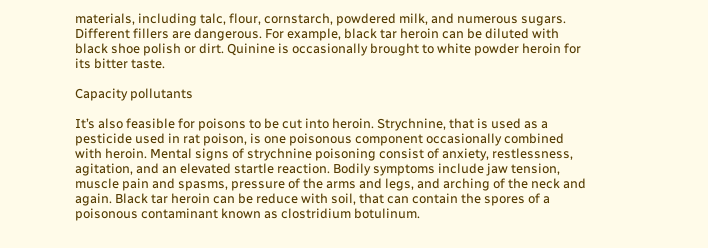materials, including talc, flour, cornstarch, powdered milk, and numerous sugars. Different fillers are dangerous. For example, black tar heroin can be diluted with black shoe polish or dirt. Quinine is occasionally brought to white powder heroin for its bitter taste.

Capacity pollutants

It’s also feasible for poisons to be cut into heroin. Strychnine, that is used as a pesticide used in rat poison, is one poisonous component occasionally combined with heroin. Mental signs of strychnine poisoning consist of anxiety, restlessness, agitation, and an elevated startle reaction. Bodily symptoms include jaw tension, muscle pain and spasms, pressure of the arms and legs, and arching of the neck and again. Black tar heroin can be reduce with soil, that can contain the spores of a poisonous contaminant known as clostridium botulinum.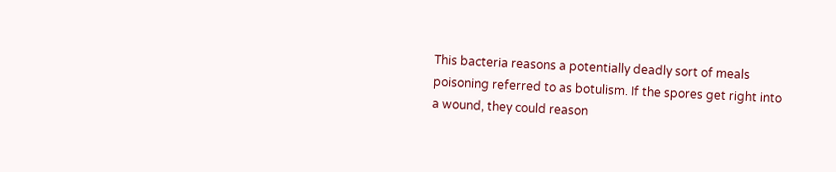This bacteria reasons a potentially deadly sort of meals poisoning referred to as botulism. If the spores get right into a wound, they could reason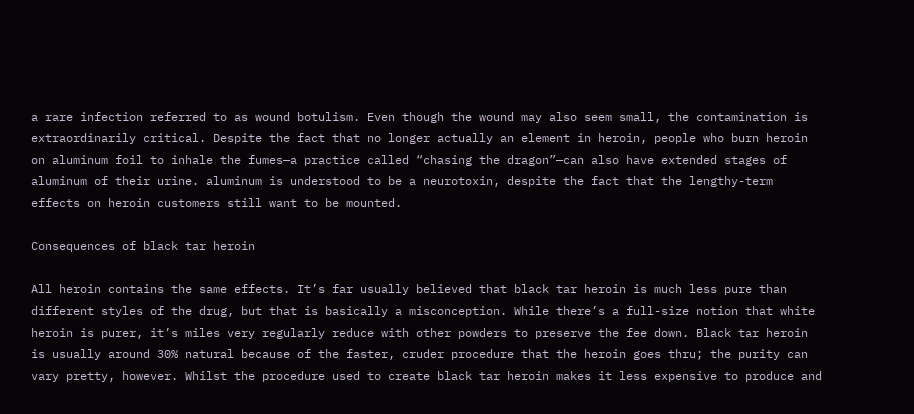a rare infection referred to as wound botulism. Even though the wound may also seem small, the contamination is extraordinarily critical. Despite the fact that no longer actually an element in heroin, people who burn heroin on aluminum foil to inhale the fumes—a practice called “chasing the dragon”—can also have extended stages of aluminum of their urine. aluminum is understood to be a neurotoxin, despite the fact that the lengthy-term effects on heroin customers still want to be mounted.

Consequences of black tar heroin

All heroin contains the same effects. It’s far usually believed that black tar heroin is much less pure than different styles of the drug, but that is basically a misconception. While there’s a full-size notion that white heroin is purer, it’s miles very regularly reduce with other powders to preserve the fee down. Black tar heroin is usually around 30% natural because of the faster, cruder procedure that the heroin goes thru; the purity can vary pretty, however. Whilst the procedure used to create black tar heroin makes it less expensive to produce and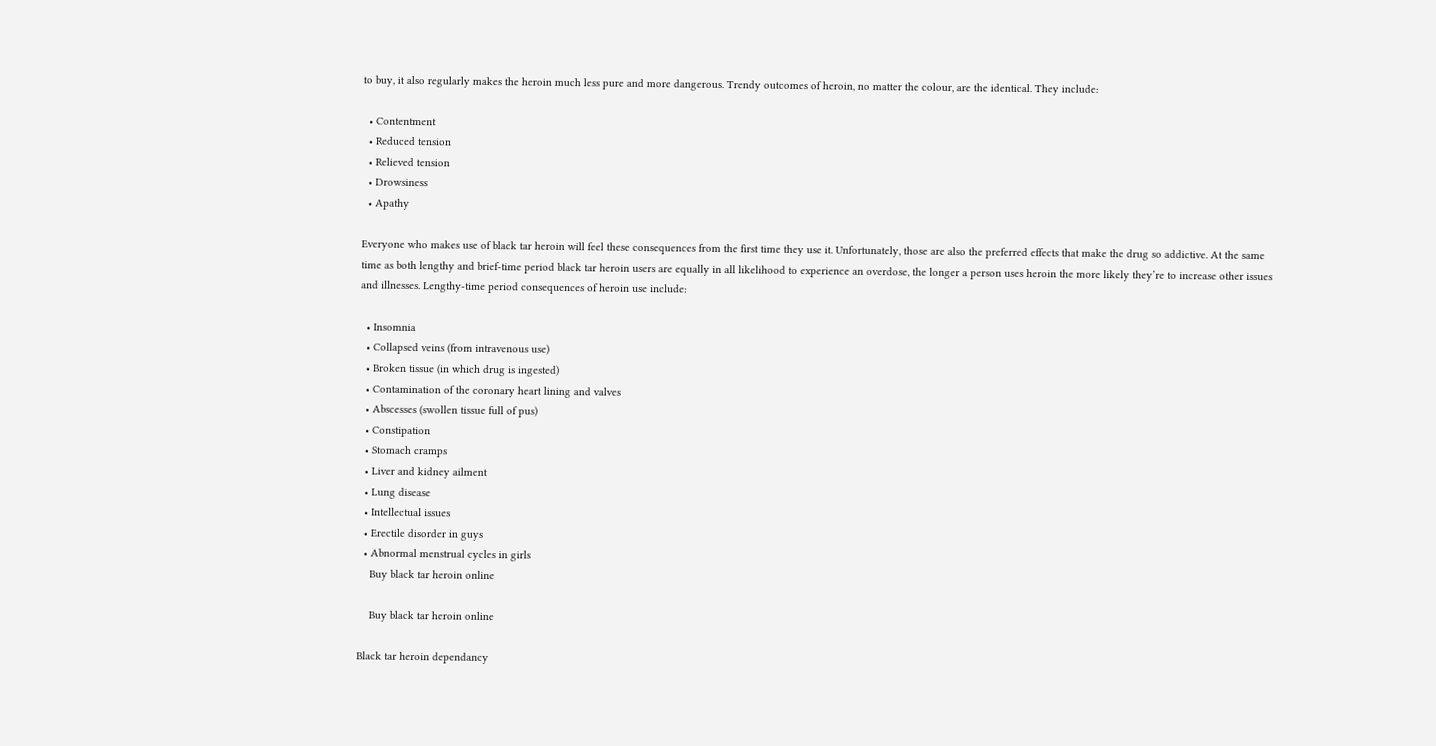to buy, it also regularly makes the heroin much less pure and more dangerous. Trendy outcomes of heroin, no matter the colour, are the identical. They include:

  • Contentment
  • Reduced tension
  • Relieved tension
  • Drowsiness
  • Apathy

Everyone who makes use of black tar heroin will feel these consequences from the first time they use it. Unfortunately, those are also the preferred effects that make the drug so addictive. At the same time as both lengthy and brief-time period black tar heroin users are equally in all likelihood to experience an overdose, the longer a person uses heroin the more likely they’re to increase other issues and illnesses. Lengthy-time period consequences of heroin use include:

  • Insomnia
  • Collapsed veins (from intravenous use)
  • Broken tissue (in which drug is ingested)
  • Contamination of the coronary heart lining and valves
  • Abscesses (swollen tissue full of pus)
  • Constipation
  • Stomach cramps
  • Liver and kidney ailment
  • Lung disease
  • Intellectual issues
  • Erectile disorder in guys
  • Abnormal menstrual cycles in girls
    Buy black tar heroin online

    Buy black tar heroin online

Black tar heroin dependancy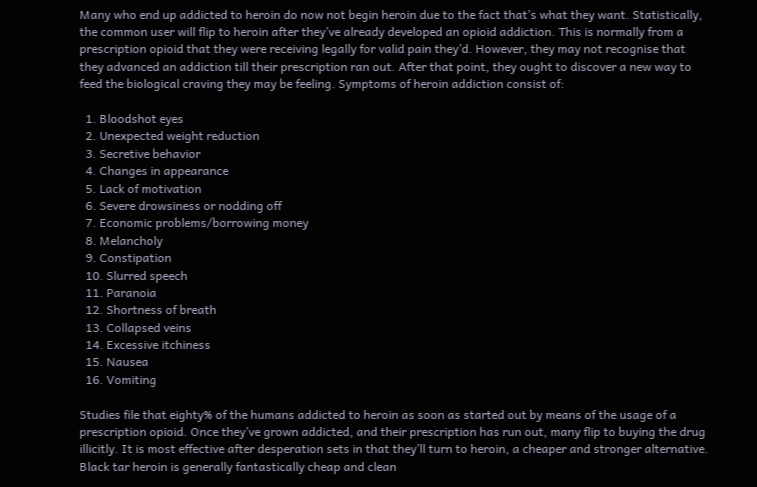Many who end up addicted to heroin do now not begin heroin due to the fact that’s what they want. Statistically, the common user will flip to heroin after they’ve already developed an opioid addiction. This is normally from a prescription opioid that they were receiving legally for valid pain they’d. However, they may not recognise that they advanced an addiction till their prescription ran out. After that point, they ought to discover a new way to feed the biological craving they may be feeling. Symptoms of heroin addiction consist of:

  1. Bloodshot eyes
  2. Unexpected weight reduction
  3. Secretive behavior
  4. Changes in appearance
  5. Lack of motivation
  6. Severe drowsiness or nodding off
  7. Economic problems/borrowing money
  8. Melancholy
  9. Constipation
  10. Slurred speech
  11. Paranoia
  12. Shortness of breath
  13. Collapsed veins
  14. Excessive itchiness
  15. Nausea
  16. Vomiting

Studies file that eighty% of the humans addicted to heroin as soon as started out by means of the usage of a prescription opioid. Once they’ve grown addicted, and their prescription has run out, many flip to buying the drug illicitly. It is most effective after desperation sets in that they’ll turn to heroin, a cheaper and stronger alternative. Black tar heroin is generally fantastically cheap and clean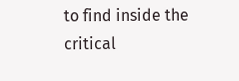to find inside the critical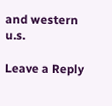and western u.s.

Leave a Reply